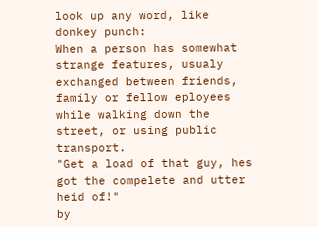look up any word, like donkey punch:
When a person has somewhat strange features, usualy exchanged between friends, family or fellow eployees while walking down the street, or using public transport.
"Get a load of that guy, hes got the compelete and utter heid of!"
by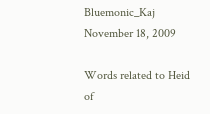Bluemonic_Kaj November 18, 2009

Words related to Heid of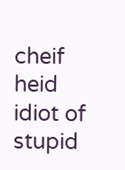cheif heid idiot of stupid